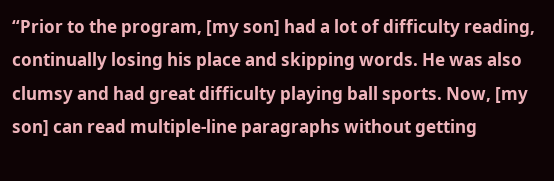“Prior to the program, [my son] had a lot of difficulty reading, continually losing his place and skipping words. He was also clumsy and had great difficulty playing ball sports. Now, [my son] can read multiple-line paragraphs without getting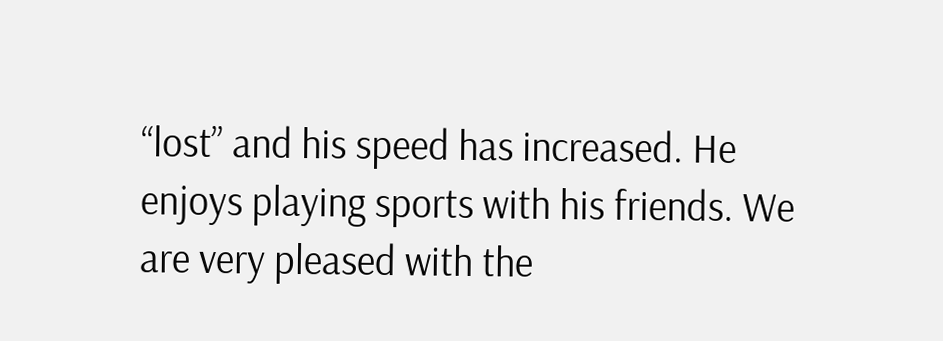“lost” and his speed has increased. He enjoys playing sports with his friends. We are very pleased with the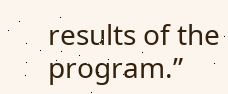results of the program.”